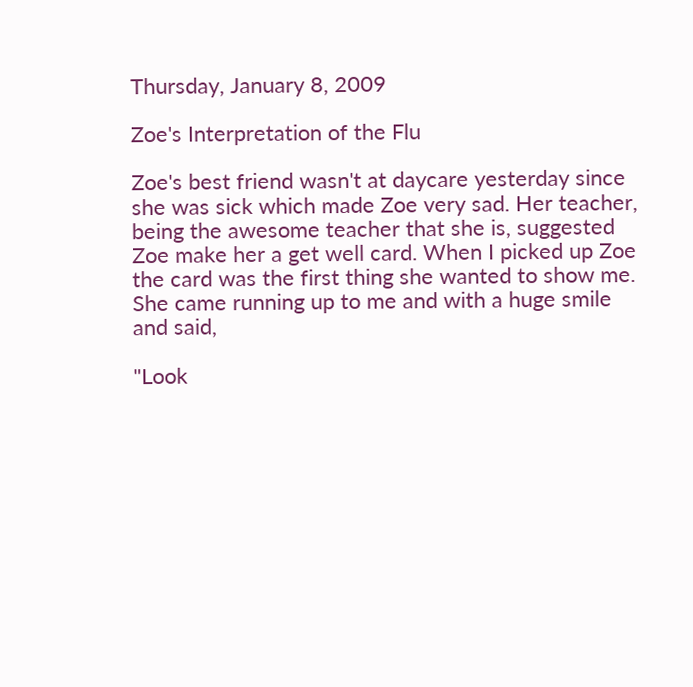Thursday, January 8, 2009

Zoe's Interpretation of the Flu

Zoe's best friend wasn't at daycare yesterday since she was sick which made Zoe very sad. Her teacher, being the awesome teacher that she is, suggested Zoe make her a get well card. When I picked up Zoe the card was the first thing she wanted to show me. She came running up to me and with a huge smile and said,

"Look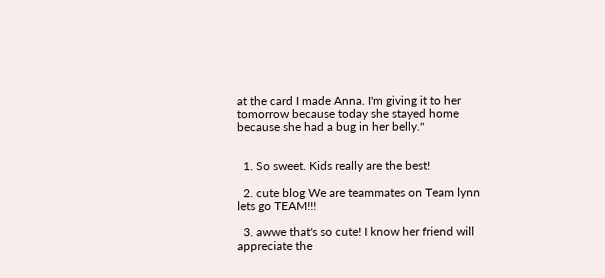at the card I made Anna. I'm giving it to her tomorrow because today she stayed home because she had a bug in her belly."


  1. So sweet. Kids really are the best!

  2. cute blog We are teammates on Team lynn lets go TEAM!!!

  3. awwe that's so cute! I know her friend will appreciate the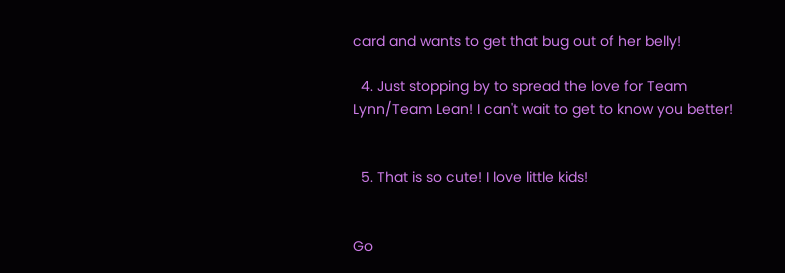card and wants to get that bug out of her belly!

  4. Just stopping by to spread the love for Team Lynn/Team Lean! I can't wait to get to know you better!


  5. That is so cute! I love little kids!


Go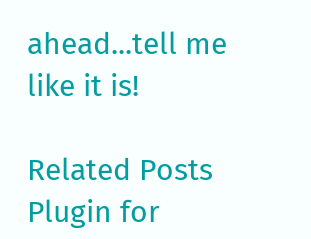ahead...tell me like it is!

Related Posts Plugin for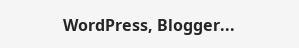WordPress, Blogger...